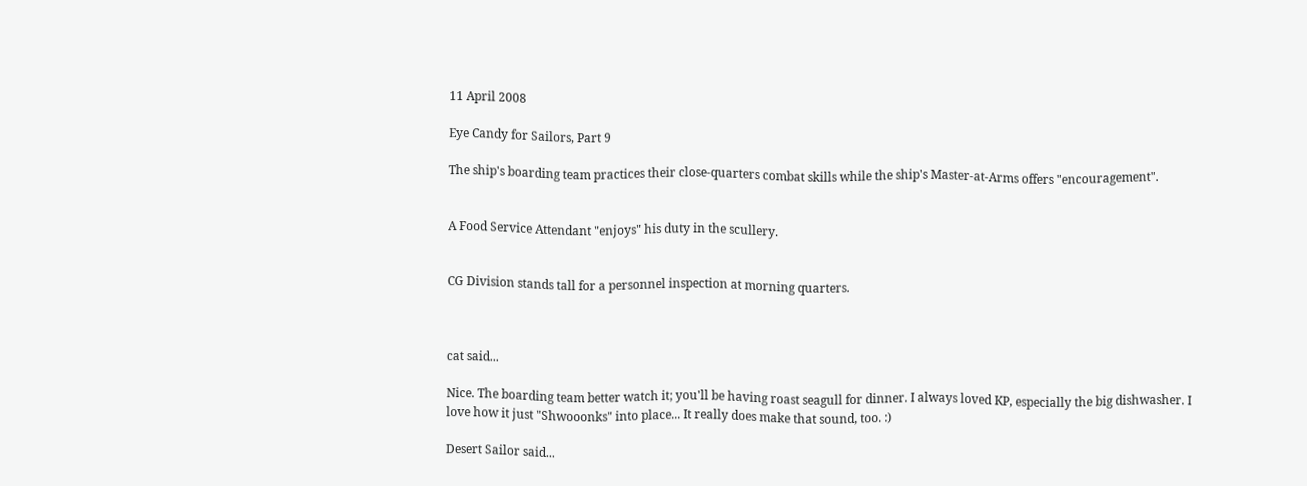11 April 2008

Eye Candy for Sailors, Part 9

The ship's boarding team practices their close-quarters combat skills while the ship's Master-at-Arms offers "encouragement".


A Food Service Attendant "enjoys" his duty in the scullery.


CG Division stands tall for a personnel inspection at morning quarters.



cat said...

Nice. The boarding team better watch it; you'll be having roast seagull for dinner. I always loved KP, especially the big dishwasher. I love how it just "Shwooonks" into place... It really does make that sound, too. :)

Desert Sailor said...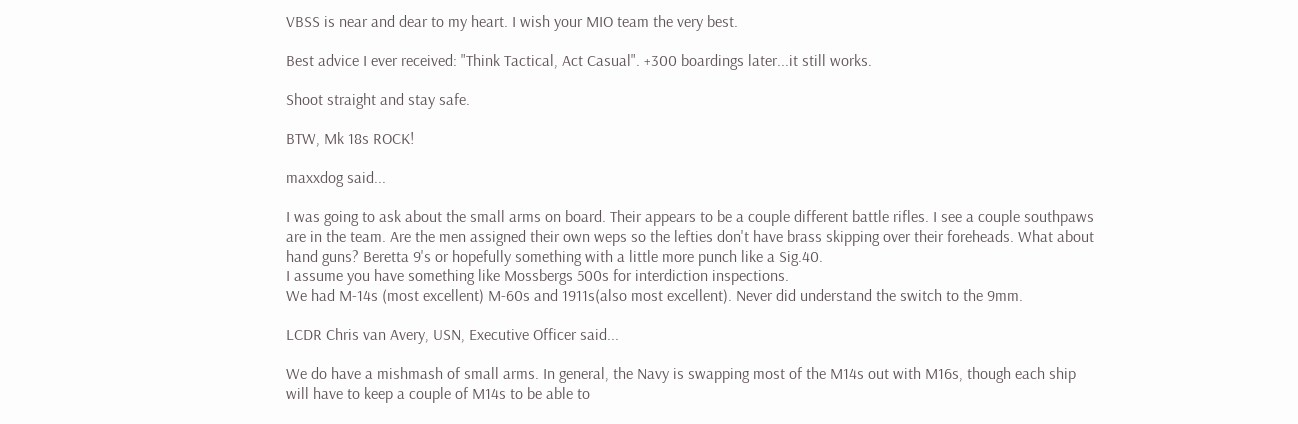VBSS is near and dear to my heart. I wish your MIO team the very best.

Best advice I ever received: "Think Tactical, Act Casual". +300 boardings later...it still works.

Shoot straight and stay safe.

BTW, Mk 18s ROCK!

maxxdog said...

I was going to ask about the small arms on board. Their appears to be a couple different battle rifles. I see a couple southpaws are in the team. Are the men assigned their own weps so the lefties don't have brass skipping over their foreheads. What about hand guns? Beretta 9's or hopefully something with a little more punch like a Sig.40.
I assume you have something like Mossbergs 500s for interdiction inspections.
We had M-14s (most excellent) M-60s and 1911s(also most excellent). Never did understand the switch to the 9mm.

LCDR Chris van Avery, USN, Executive Officer said...

We do have a mishmash of small arms. In general, the Navy is swapping most of the M14s out with M16s, though each ship will have to keep a couple of M14s to be able to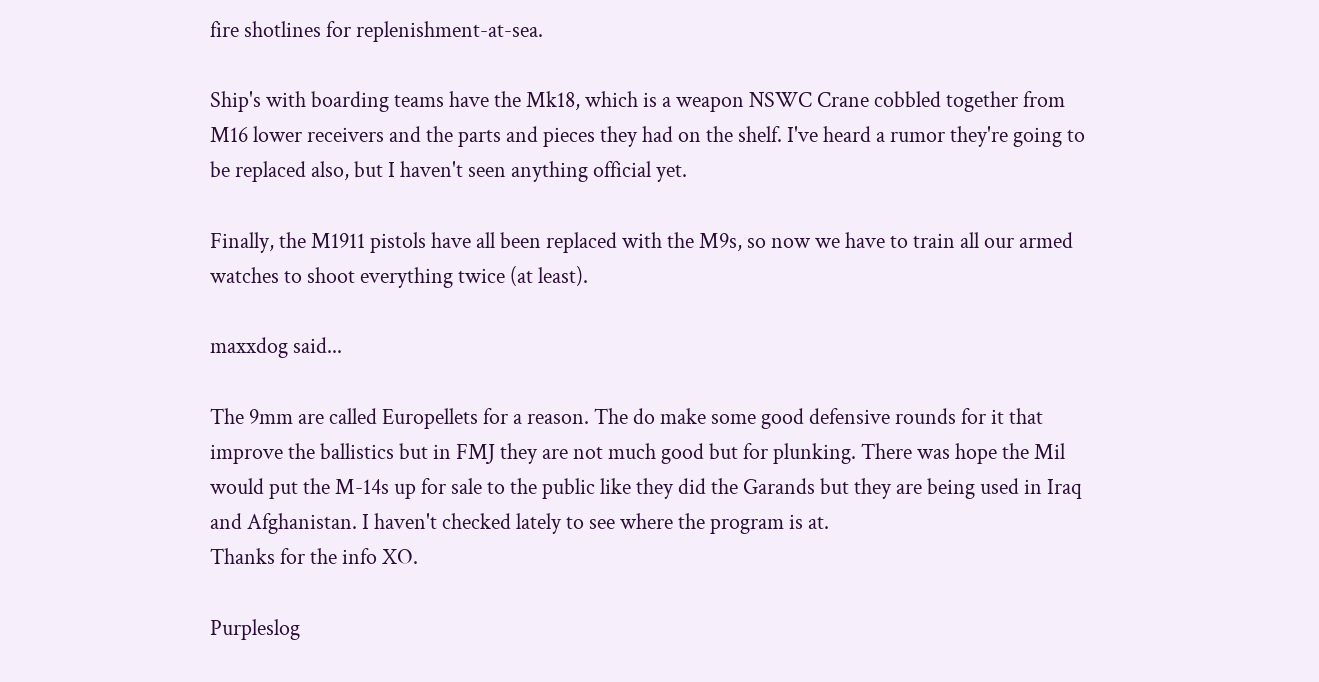fire shotlines for replenishment-at-sea.

Ship's with boarding teams have the Mk18, which is a weapon NSWC Crane cobbled together from M16 lower receivers and the parts and pieces they had on the shelf. I've heard a rumor they're going to be replaced also, but I haven't seen anything official yet.

Finally, the M1911 pistols have all been replaced with the M9s, so now we have to train all our armed watches to shoot everything twice (at least).

maxxdog said...

The 9mm are called Europellets for a reason. The do make some good defensive rounds for it that improve the ballistics but in FMJ they are not much good but for plunking. There was hope the Mil would put the M-14s up for sale to the public like they did the Garands but they are being used in Iraq and Afghanistan. I haven't checked lately to see where the program is at.
Thanks for the info XO.

Purpleslog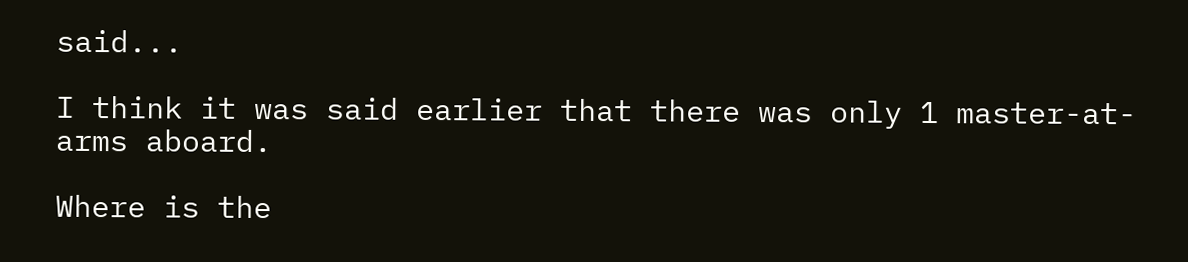said...

I think it was said earlier that there was only 1 master-at-arms aboard.

Where is the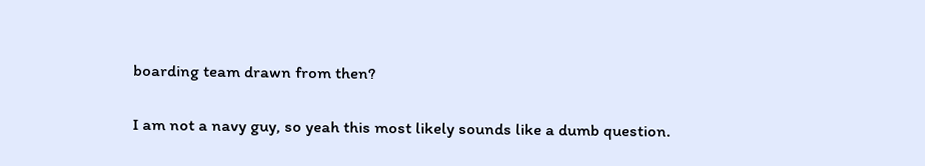boarding team drawn from then?

I am not a navy guy, so yeah this most likely sounds like a dumb question.